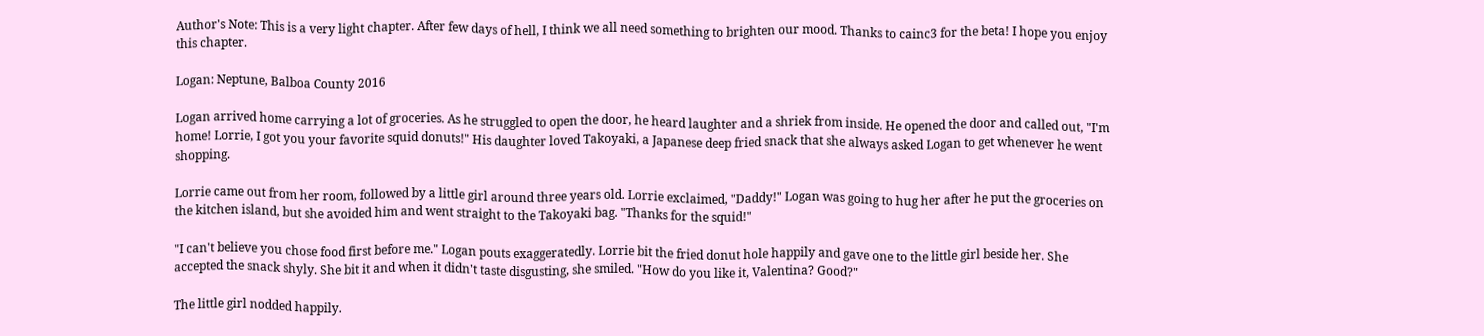Author's Note: This is a very light chapter. After few days of hell, I think we all need something to brighten our mood. Thanks to cainc3 for the beta! I hope you enjoy this chapter.

Logan: Neptune, Balboa County 2016

Logan arrived home carrying a lot of groceries. As he struggled to open the door, he heard laughter and a shriek from inside. He opened the door and called out, "I'm home! Lorrie, I got you your favorite squid donuts!" His daughter loved Takoyaki, a Japanese deep fried snack that she always asked Logan to get whenever he went shopping.

Lorrie came out from her room, followed by a little girl around three years old. Lorrie exclaimed, "Daddy!" Logan was going to hug her after he put the groceries on the kitchen island, but she avoided him and went straight to the Takoyaki bag. "Thanks for the squid!"

"I can't believe you chose food first before me." Logan pouts exaggeratedly. Lorrie bit the fried donut hole happily and gave one to the little girl beside her. She accepted the snack shyly. She bit it and when it didn't taste disgusting, she smiled. "How do you like it, Valentina? Good?"

The little girl nodded happily.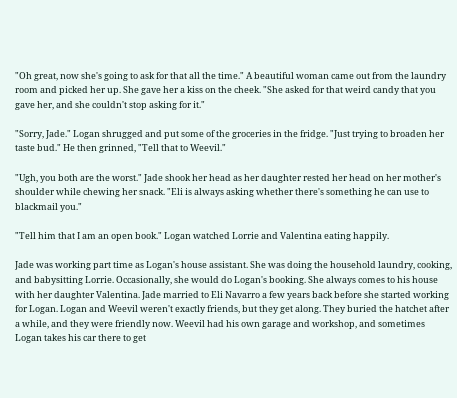"Oh great, now she's going to ask for that all the time." A beautiful woman came out from the laundry room and picked her up. She gave her a kiss on the cheek. "She asked for that weird candy that you gave her, and she couldn't stop asking for it."

"Sorry, Jade." Logan shrugged and put some of the groceries in the fridge. "Just trying to broaden her taste bud." He then grinned, "Tell that to Weevil."

"Ugh, you both are the worst." Jade shook her head as her daughter rested her head on her mother's shoulder while chewing her snack. "Eli is always asking whether there's something he can use to blackmail you."

"Tell him that I am an open book." Logan watched Lorrie and Valentina eating happily.

Jade was working part time as Logan's house assistant. She was doing the household laundry, cooking, and babysitting Lorrie. Occasionally, she would do Logan's booking. She always comes to his house with her daughter Valentina. Jade married to Eli Navarro a few years back before she started working for Logan. Logan and Weevil weren't exactly friends, but they get along. They buried the hatchet after a while, and they were friendly now. Weevil had his own garage and workshop, and sometimes Logan takes his car there to get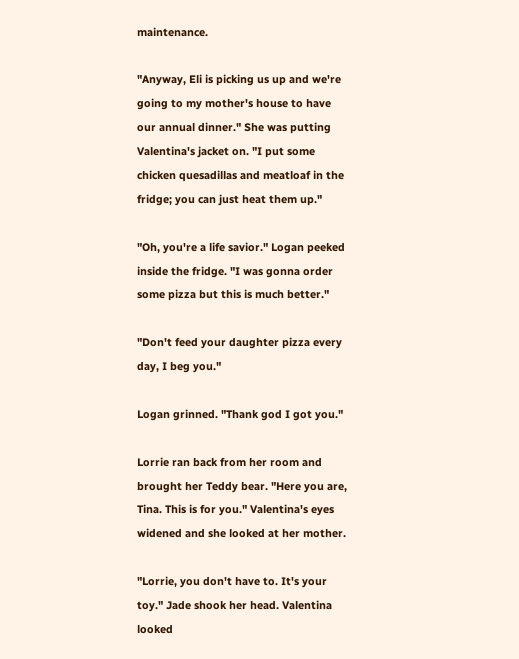maintenance.

"Anyway, Eli is picking us up and we're going to my mother's house to have our annual dinner." She was putting Valentina's jacket on. "I put some chicken quesadillas and meatloaf in the fridge; you can just heat them up."

"Oh, you're a life savior." Logan peeked inside the fridge. "I was gonna order some pizza but this is much better."

"Don't feed your daughter pizza every day, I beg you."

Logan grinned. "Thank god I got you."

Lorrie ran back from her room and brought her Teddy bear. "Here you are, Tina. This is for you." Valentina's eyes widened and she looked at her mother.

"Lorrie, you don't have to. It's your toy." Jade shook her head. Valentina looked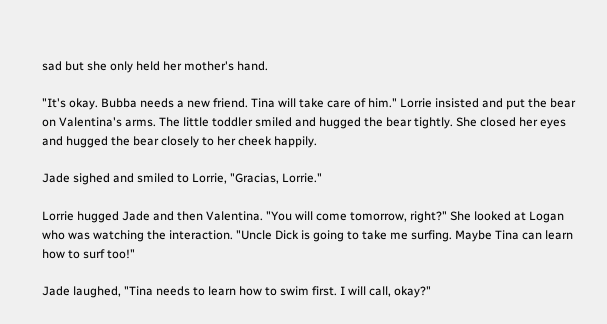sad but she only held her mother's hand.

"It's okay. Bubba needs a new friend. Tina will take care of him." Lorrie insisted and put the bear on Valentina's arms. The little toddler smiled and hugged the bear tightly. She closed her eyes and hugged the bear closely to her cheek happily.

Jade sighed and smiled to Lorrie, "Gracias, Lorrie."

Lorrie hugged Jade and then Valentina. "You will come tomorrow, right?" She looked at Logan who was watching the interaction. "Uncle Dick is going to take me surfing. Maybe Tina can learn how to surf too!"

Jade laughed, "Tina needs to learn how to swim first. I will call, okay?"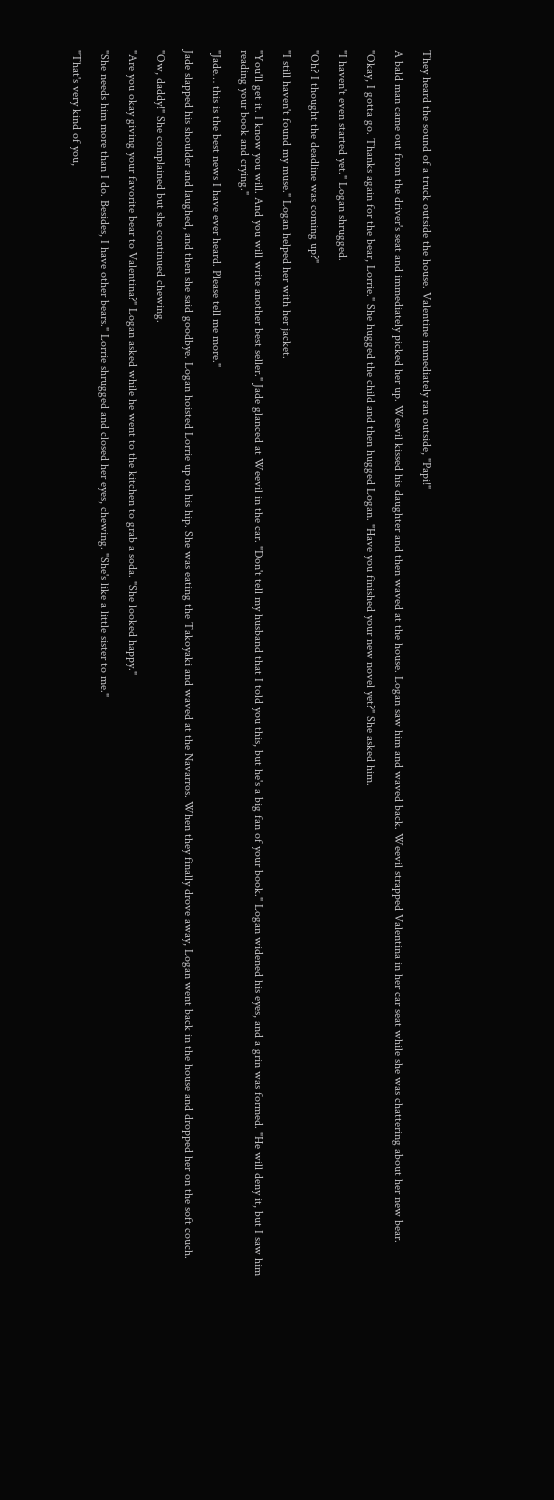They heard the sound of a truck outside the house. Valentine immediately ran outside, "Papi!"

A bald man came out from the driver's seat and immediately picked her up. Weevil kissed his daughter and then waved at the house. Logan saw him and waved back. Weevil strapped Valentina in her car seat while she was chattering about her new bear.

"Okay, I gotta go. Thanks again for the bear, Lorrie." She hugged the child and then hugged Logan. "Have you finished your new novel yet?" She asked him.

"I haven't even started yet." Logan shrugged.

"Oh? I thought the deadline was coming up?"

"I still haven't found my muse." Logan helped her with her jacket.

"You'll get it. I know you will. And you will write another best seller." Jade glanced at Weevil in the car. "Don't tell my husband that I told you this, but he's a big fan of your book." Logan widened his eyes, and a grin was formed. "He will deny it, but I saw him reading your book and crying."

"Jade… this is the best news I have ever heard. Please tell me more."

Jade slapped his shoulder and laughed, and then she said goodbye. Logan hoisted Lorrie up on his hip. She was eating the Takoyaki and waved at the Navarros. When they finally drove away, Logan went back in the house and dropped her on the soft couch.

"Ow, daddy!" She complained but she continued chewing.

"Are you okay giving your favorite bear to Valentina?" Logan asked while he went to the kitchen to grab a soda. "She looked happy."

"She needs him more than I do. Besides, I have other bears." Lorrie shrugged and closed her eyes, chewing. "She's like a little sister to me."

"That's very kind of you,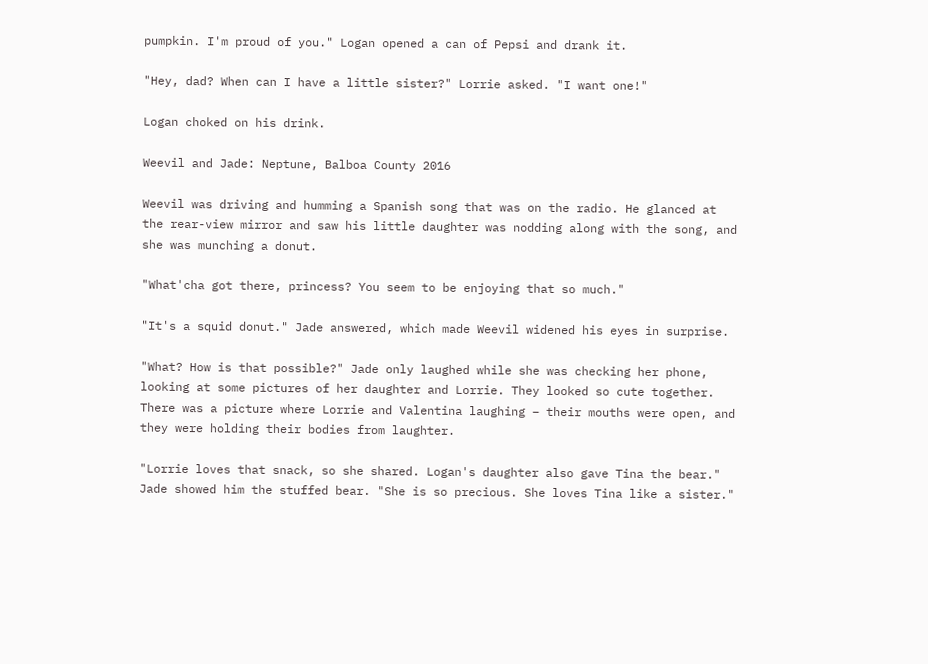pumpkin. I'm proud of you." Logan opened a can of Pepsi and drank it.

"Hey, dad? When can I have a little sister?" Lorrie asked. "I want one!"

Logan choked on his drink.

Weevil and Jade: Neptune, Balboa County 2016

Weevil was driving and humming a Spanish song that was on the radio. He glanced at the rear-view mirror and saw his little daughter was nodding along with the song, and she was munching a donut.

"What'cha got there, princess? You seem to be enjoying that so much."

"It's a squid donut." Jade answered, which made Weevil widened his eyes in surprise.

"What? How is that possible?" Jade only laughed while she was checking her phone, looking at some pictures of her daughter and Lorrie. They looked so cute together. There was a picture where Lorrie and Valentina laughing – their mouths were open, and they were holding their bodies from laughter.

"Lorrie loves that snack, so she shared. Logan's daughter also gave Tina the bear." Jade showed him the stuffed bear. "She is so precious. She loves Tina like a sister."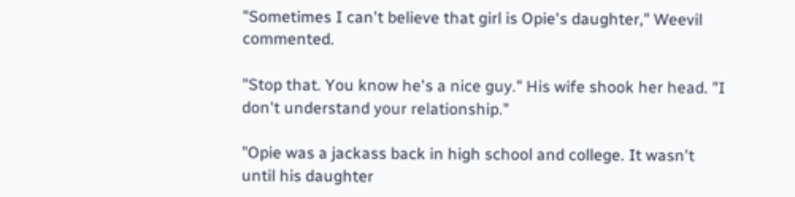"Sometimes I can't believe that girl is Opie's daughter," Weevil commented.

"Stop that. You know he's a nice guy." His wife shook her head. "I don't understand your relationship."

"Opie was a jackass back in high school and college. It wasn't until his daughter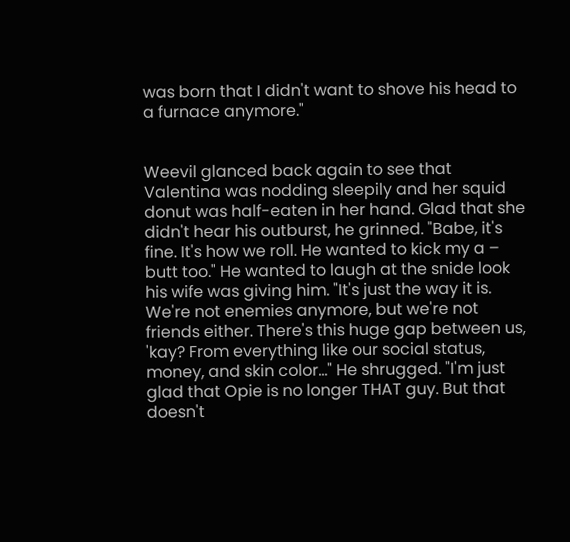was born that I didn't want to shove his head to a furnace anymore."


Weevil glanced back again to see that Valentina was nodding sleepily and her squid donut was half-eaten in her hand. Glad that she didn't hear his outburst, he grinned. "Babe, it's fine. It's how we roll. He wanted to kick my a – butt too." He wanted to laugh at the snide look his wife was giving him. "It's just the way it is. We're not enemies anymore, but we're not friends either. There's this huge gap between us, 'kay? From everything like our social status, money, and skin color…" He shrugged. "I'm just glad that Opie is no longer THAT guy. But that doesn't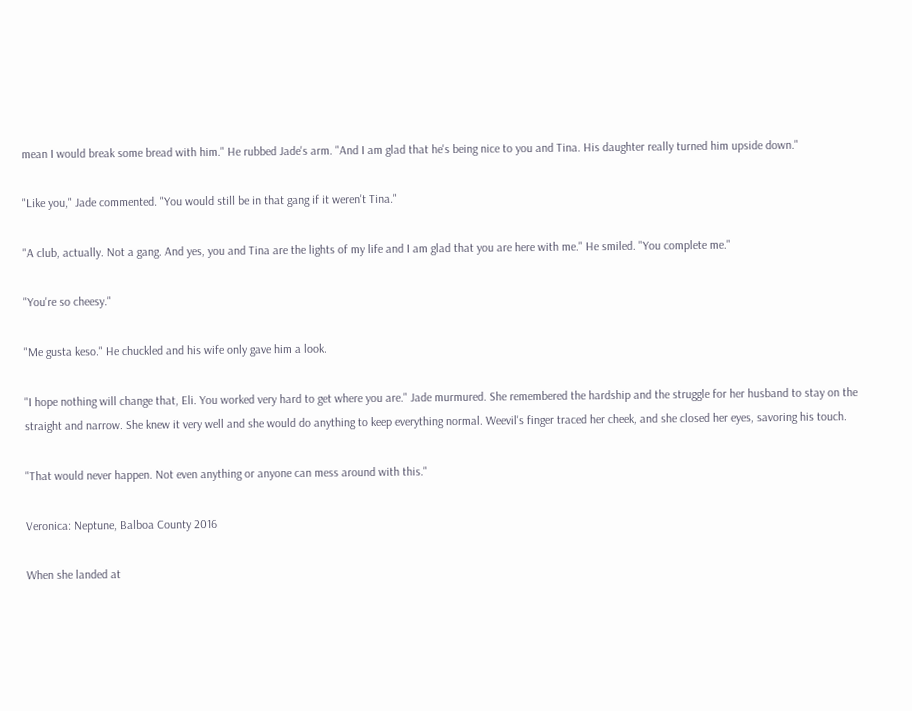mean I would break some bread with him." He rubbed Jade's arm. "And I am glad that he's being nice to you and Tina. His daughter really turned him upside down."

"Like you," Jade commented. "You would still be in that gang if it weren't Tina."

"A club, actually. Not a gang. And yes, you and Tina are the lights of my life and I am glad that you are here with me." He smiled. "You complete me."

"You're so cheesy."

"Me gusta keso." He chuckled and his wife only gave him a look.

"I hope nothing will change that, Eli. You worked very hard to get where you are." Jade murmured. She remembered the hardship and the struggle for her husband to stay on the straight and narrow. She knew it very well and she would do anything to keep everything normal. Weevil's finger traced her cheek, and she closed her eyes, savoring his touch.

"That would never happen. Not even anything or anyone can mess around with this."

Veronica: Neptune, Balboa County 2016

When she landed at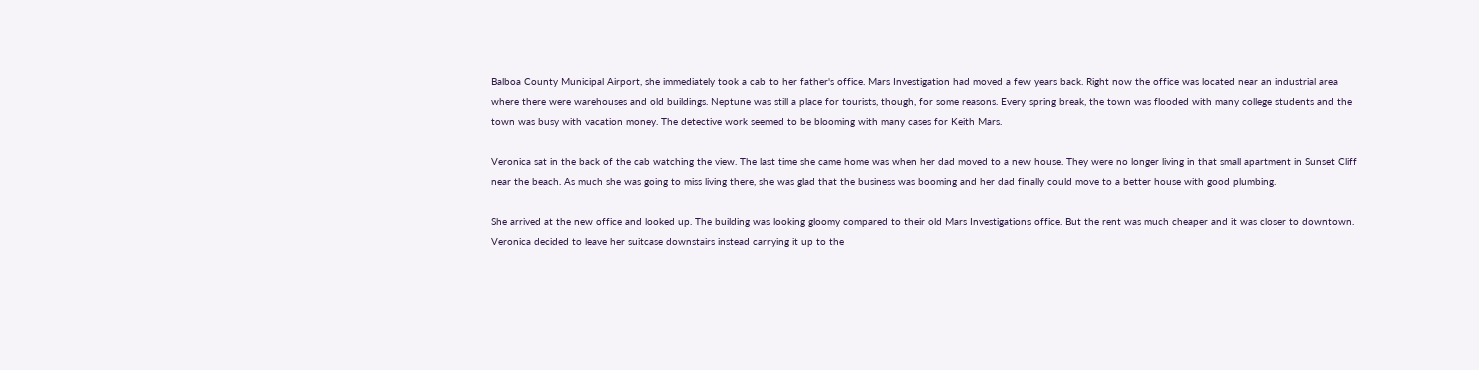Balboa County Municipal Airport, she immediately took a cab to her father's office. Mars Investigation had moved a few years back. Right now the office was located near an industrial area where there were warehouses and old buildings. Neptune was still a place for tourists, though, for some reasons. Every spring break, the town was flooded with many college students and the town was busy with vacation money. The detective work seemed to be blooming with many cases for Keith Mars.

Veronica sat in the back of the cab watching the view. The last time she came home was when her dad moved to a new house. They were no longer living in that small apartment in Sunset Cliff near the beach. As much she was going to miss living there, she was glad that the business was booming and her dad finally could move to a better house with good plumbing.

She arrived at the new office and looked up. The building was looking gloomy compared to their old Mars Investigations office. But the rent was much cheaper and it was closer to downtown. Veronica decided to leave her suitcase downstairs instead carrying it up to the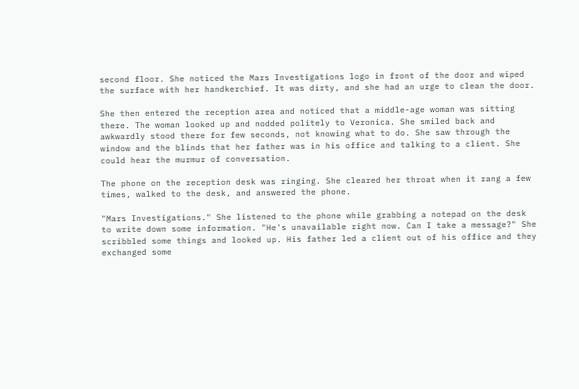second floor. She noticed the Mars Investigations logo in front of the door and wiped the surface with her handkerchief. It was dirty, and she had an urge to clean the door.

She then entered the reception area and noticed that a middle-age woman was sitting there. The woman looked up and nodded politely to Veronica. She smiled back and awkwardly stood there for few seconds, not knowing what to do. She saw through the window and the blinds that her father was in his office and talking to a client. She could hear the murmur of conversation.

The phone on the reception desk was ringing. She cleared her throat when it rang a few times, walked to the desk, and answered the phone.

"Mars Investigations." She listened to the phone while grabbing a notepad on the desk to write down some information. "He's unavailable right now. Can I take a message?" She scribbled some things and looked up. His father led a client out of his office and they exchanged some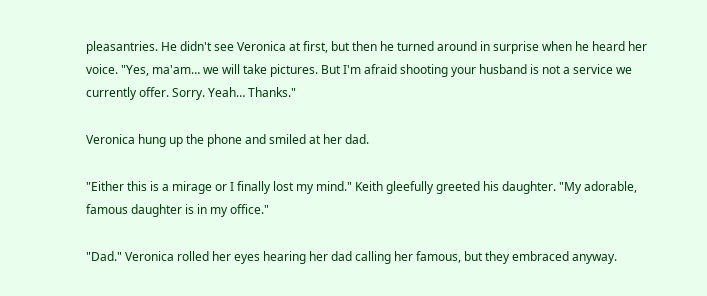pleasantries. He didn't see Veronica at first, but then he turned around in surprise when he heard her voice. "Yes, ma'am… we will take pictures. But I'm afraid shooting your husband is not a service we currently offer. Sorry. Yeah… Thanks."

Veronica hung up the phone and smiled at her dad.

"Either this is a mirage or I finally lost my mind." Keith gleefully greeted his daughter. "My adorable, famous daughter is in my office."

"Dad." Veronica rolled her eyes hearing her dad calling her famous, but they embraced anyway.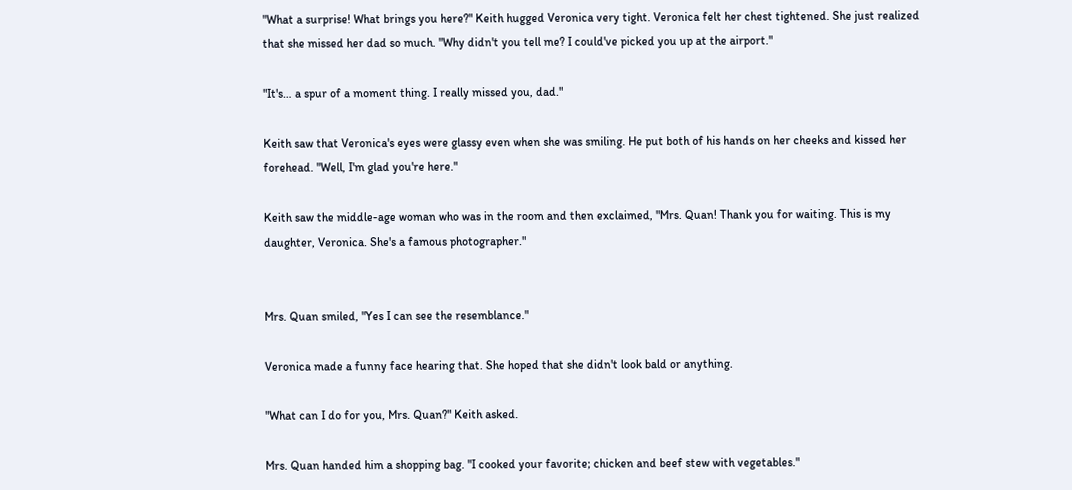"What a surprise! What brings you here?" Keith hugged Veronica very tight. Veronica felt her chest tightened. She just realized that she missed her dad so much. "Why didn't you tell me? I could've picked you up at the airport."

"It's… a spur of a moment thing. I really missed you, dad."

Keith saw that Veronica's eyes were glassy even when she was smiling. He put both of his hands on her cheeks and kissed her forehead. "Well, I'm glad you're here."

Keith saw the middle-age woman who was in the room and then exclaimed, "Mrs. Quan! Thank you for waiting. This is my daughter, Veronica. She's a famous photographer."


Mrs. Quan smiled, "Yes I can see the resemblance."

Veronica made a funny face hearing that. She hoped that she didn't look bald or anything.

"What can I do for you, Mrs. Quan?" Keith asked.

Mrs. Quan handed him a shopping bag. "I cooked your favorite; chicken and beef stew with vegetables."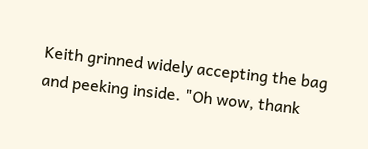Keith grinned widely accepting the bag and peeking inside. "Oh wow, thank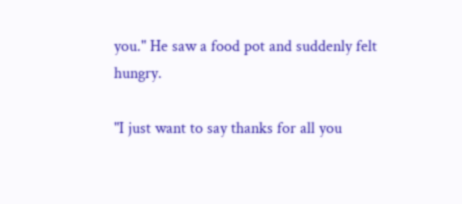you." He saw a food pot and suddenly felt hungry.

"I just want to say thanks for all you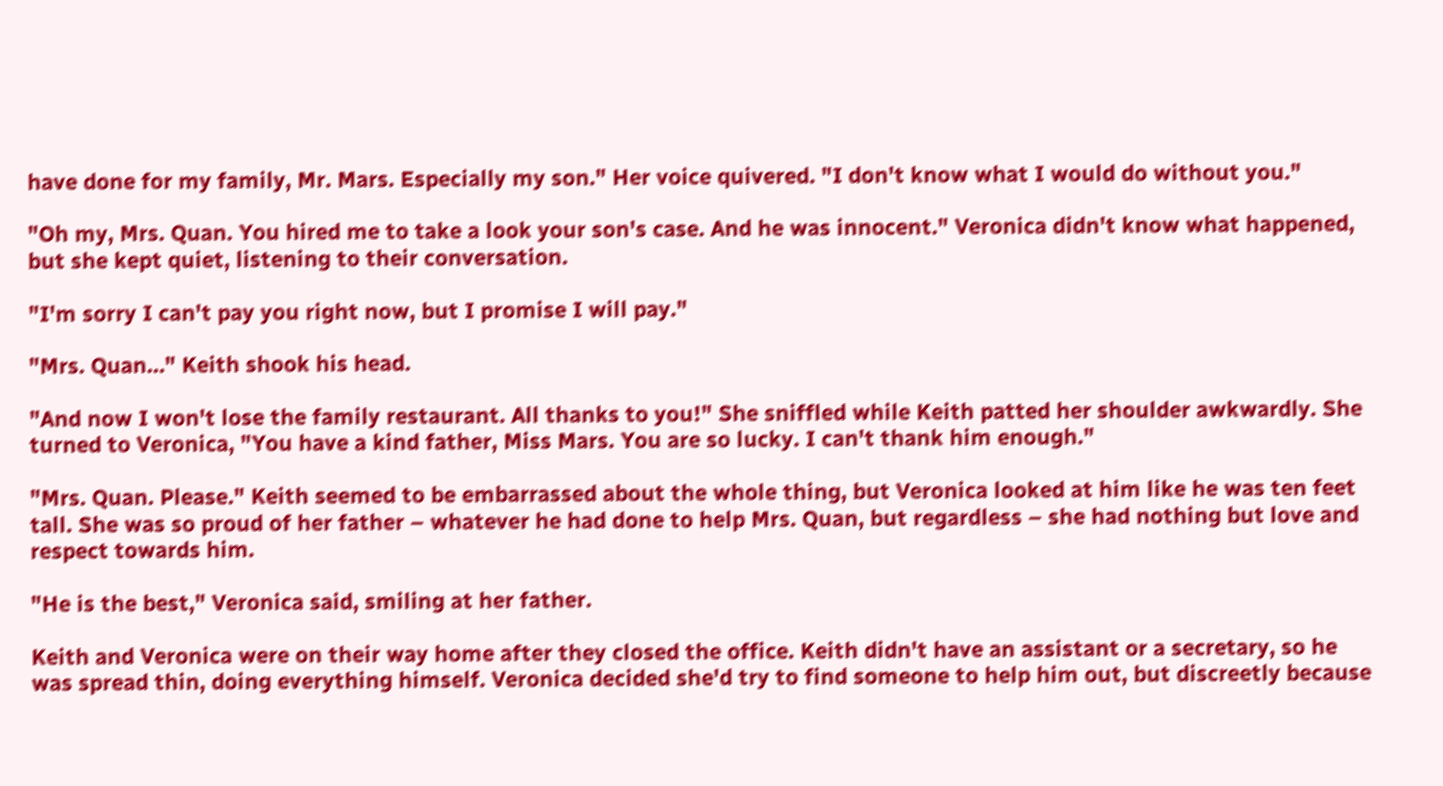have done for my family, Mr. Mars. Especially my son." Her voice quivered. "I don't know what I would do without you."

"Oh my, Mrs. Quan. You hired me to take a look your son's case. And he was innocent." Veronica didn't know what happened, but she kept quiet, listening to their conversation.

"I'm sorry I can't pay you right now, but I promise I will pay."

"Mrs. Quan…" Keith shook his head.

"And now I won't lose the family restaurant. All thanks to you!" She sniffled while Keith patted her shoulder awkwardly. She turned to Veronica, "You have a kind father, Miss Mars. You are so lucky. I can't thank him enough."

"Mrs. Quan. Please." Keith seemed to be embarrassed about the whole thing, but Veronica looked at him like he was ten feet tall. She was so proud of her father – whatever he had done to help Mrs. Quan, but regardless – she had nothing but love and respect towards him.

"He is the best," Veronica said, smiling at her father.

Keith and Veronica were on their way home after they closed the office. Keith didn't have an assistant or a secretary, so he was spread thin, doing everything himself. Veronica decided she'd try to find someone to help him out, but discreetly because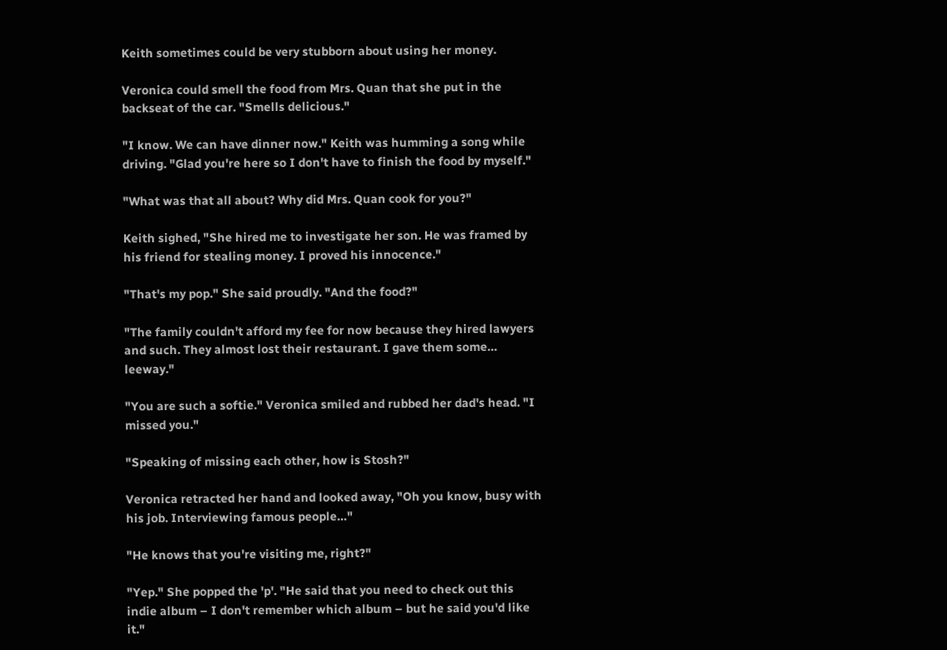Keith sometimes could be very stubborn about using her money.

Veronica could smell the food from Mrs. Quan that she put in the backseat of the car. "Smells delicious."

"I know. We can have dinner now." Keith was humming a song while driving. "Glad you're here so I don't have to finish the food by myself."

"What was that all about? Why did Mrs. Quan cook for you?"

Keith sighed, "She hired me to investigate her son. He was framed by his friend for stealing money. I proved his innocence."

"That's my pop." She said proudly. "And the food?"

"The family couldn't afford my fee for now because they hired lawyers and such. They almost lost their restaurant. I gave them some… leeway."

"You are such a softie." Veronica smiled and rubbed her dad's head. "I missed you."

"Speaking of missing each other, how is Stosh?"

Veronica retracted her hand and looked away, "Oh you know, busy with his job. Interviewing famous people…"

"He knows that you're visiting me, right?"

"Yep." She popped the 'p'. "He said that you need to check out this indie album – I don't remember which album – but he said you'd like it."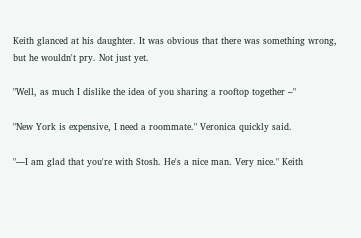Keith glanced at his daughter. It was obvious that there was something wrong, but he wouldn't pry. Not just yet.

"Well, as much I dislike the idea of you sharing a rooftop together –"

"New York is expensive, I need a roommate." Veronica quickly said.

"—I am glad that you're with Stosh. He's a nice man. Very nice." Keith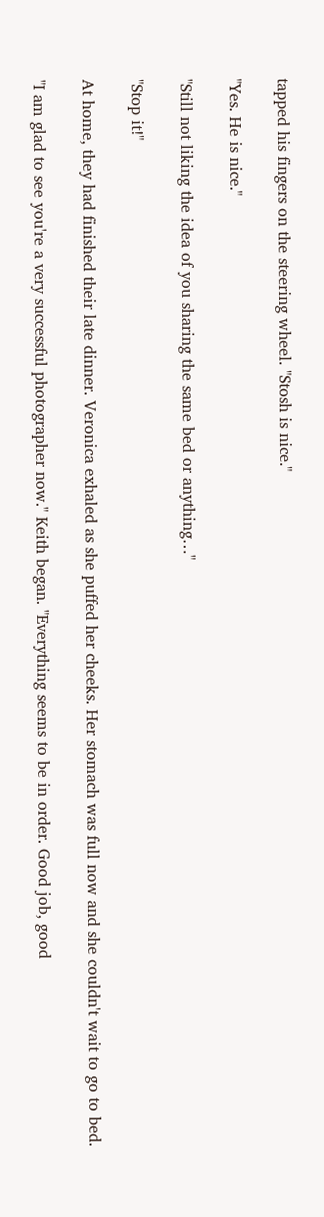tapped his fingers on the steering wheel. "Stosh is nice."

"Yes. He is nice."

"Still not liking the idea of you sharing the same bed or anything…"

"Stop it!"

At home, they had finished their late dinner. Veronica exhaled as she puffed her cheeks. Her stomach was full now and she couldn't wait to go to bed.

"I am glad to see you're a very successful photographer now." Keith began. "Everything seems to be in order. Good job, good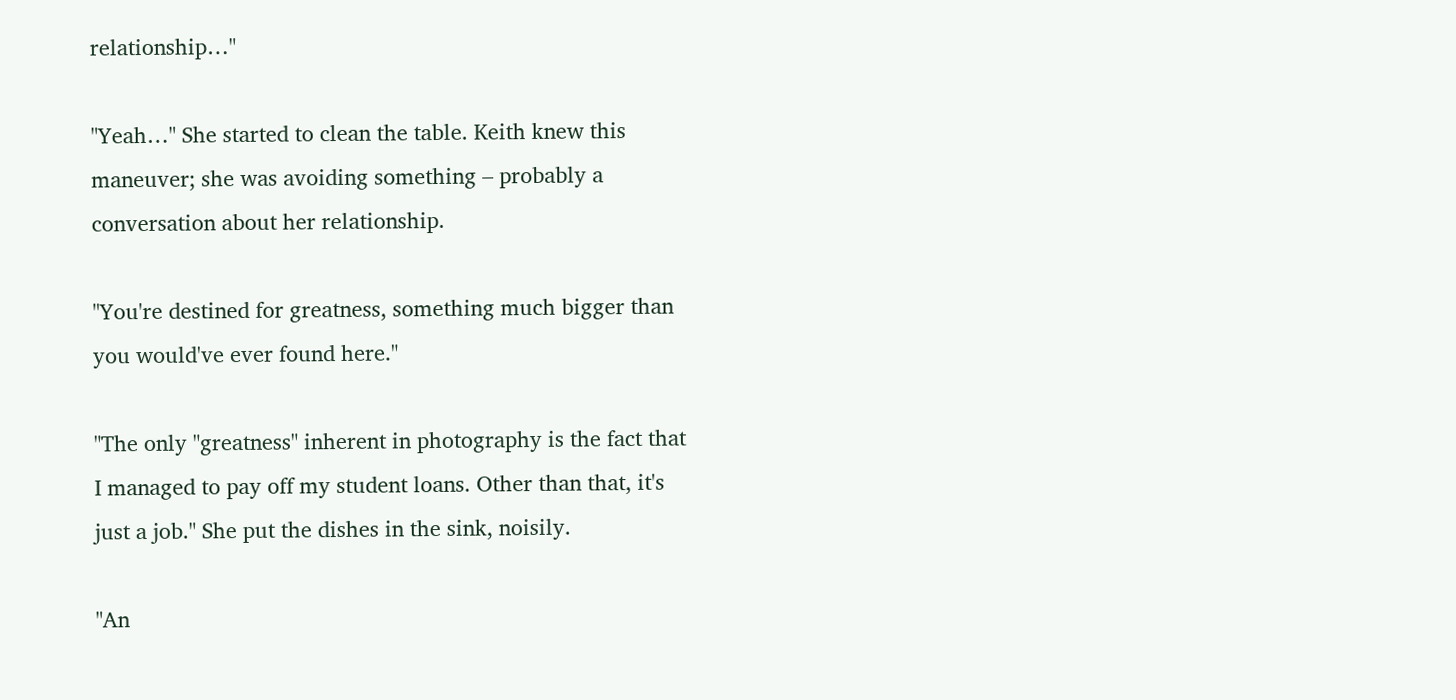relationship…"

"Yeah…" She started to clean the table. Keith knew this maneuver; she was avoiding something – probably a conversation about her relationship.

"You're destined for greatness, something much bigger than you would've ever found here."

"The only "greatness" inherent in photography is the fact that I managed to pay off my student loans. Other than that, it's just a job." She put the dishes in the sink, noisily.

"An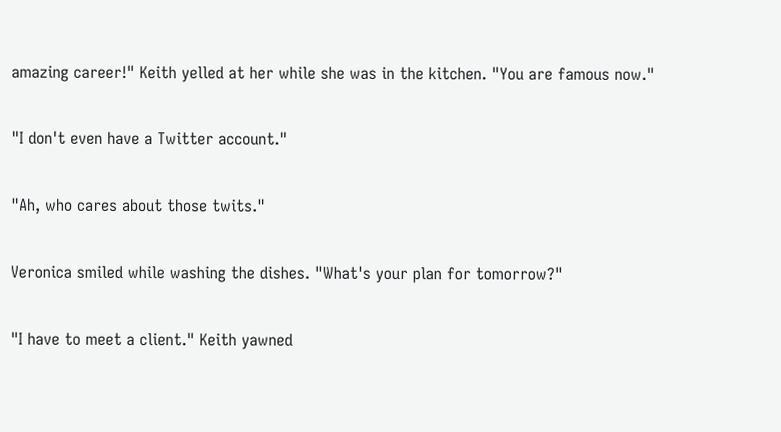amazing career!" Keith yelled at her while she was in the kitchen. "You are famous now."

"I don't even have a Twitter account."

"Ah, who cares about those twits."

Veronica smiled while washing the dishes. "What's your plan for tomorrow?"

"I have to meet a client." Keith yawned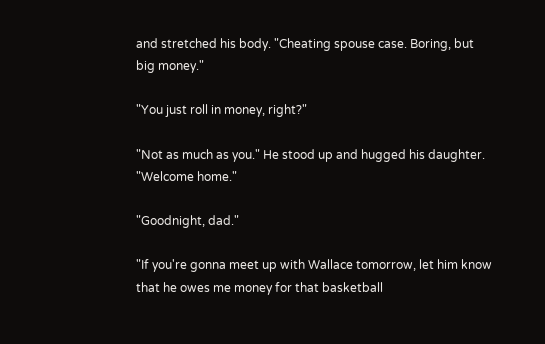and stretched his body. "Cheating spouse case. Boring, but big money."

"You just roll in money, right?"

"Not as much as you." He stood up and hugged his daughter. "Welcome home."

"Goodnight, dad."

"If you're gonna meet up with Wallace tomorrow, let him know that he owes me money for that basketball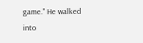game." He walked into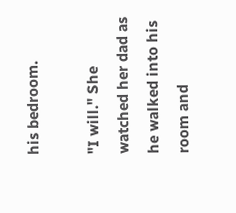his bedroom.

"I will." She watched her dad as he walked into his room and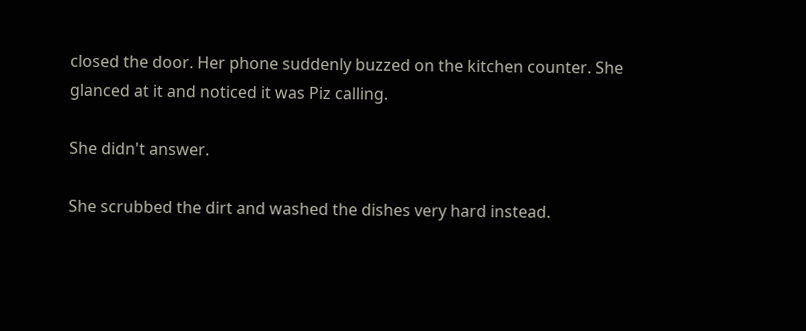closed the door. Her phone suddenly buzzed on the kitchen counter. She glanced at it and noticed it was Piz calling.

She didn't answer.

She scrubbed the dirt and washed the dishes very hard instead.